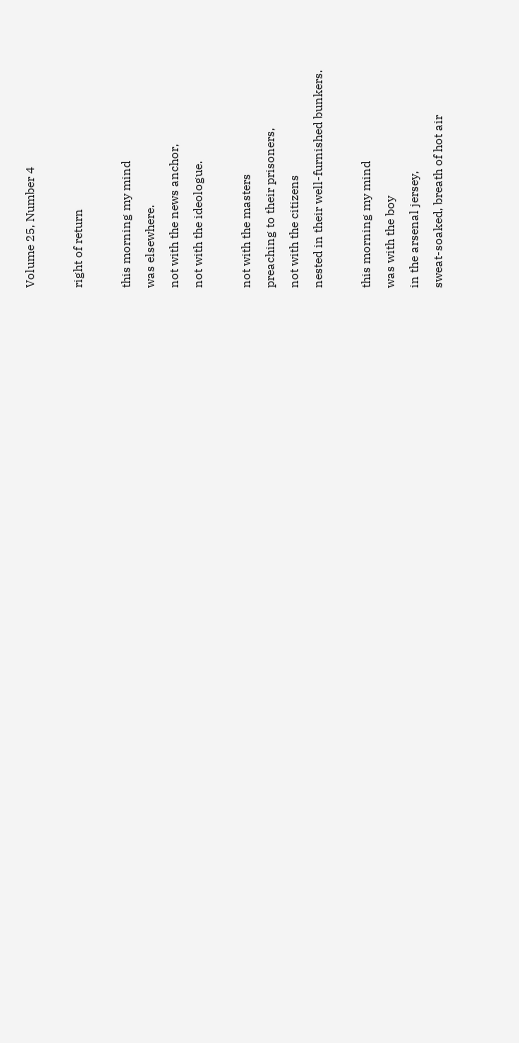Volume 25, Number 4

right of return

this morning my mind
was elsewhere.
not with the news anchor,
not with the ideologue.

not with the masters
preaching to their prisoners,
not with the citizens
nested in their well-furnished bunkers.

this morning my mind
was with the boy
in the arsenal jersey,
sweat-soaked, breath of hot air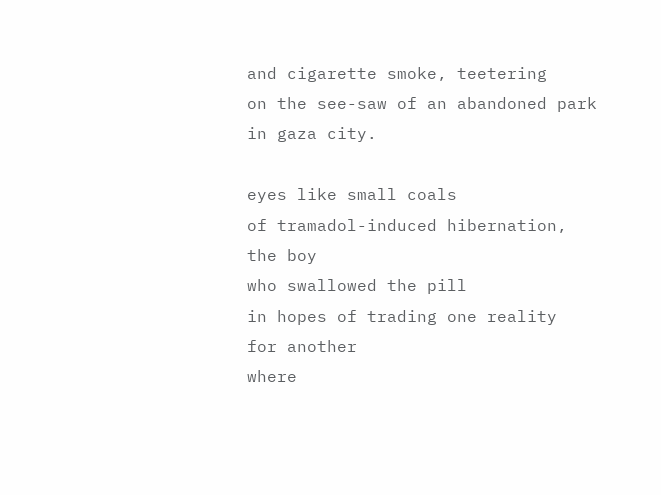and cigarette smoke, teetering
on the see-saw of an abandoned park
in gaza city.

eyes like small coals
of tramadol-induced hibernation,
the boy
who swallowed the pill
in hopes of trading one reality
for another
where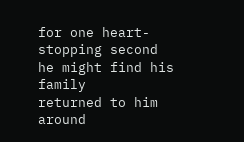for one heart-stopping second
he might find his family
returned to him
around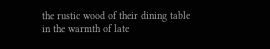the rustic wood of their dining table
in the warmth of late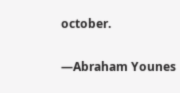october.

—Abraham Younes